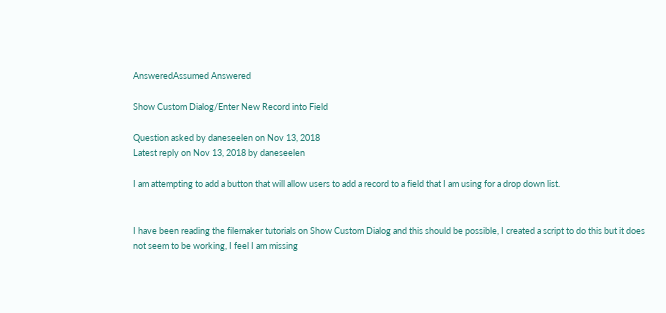AnsweredAssumed Answered

Show Custom Dialog/Enter New Record into Field

Question asked by daneseelen on Nov 13, 2018
Latest reply on Nov 13, 2018 by daneseelen

I am attempting to add a button that will allow users to add a record to a field that I am using for a drop down list.


I have been reading the filemaker tutorials on Show Custom Dialog and this should be possible, I created a script to do this but it does not seem to be working, I feel I am missing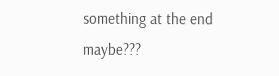something at the end maybe???